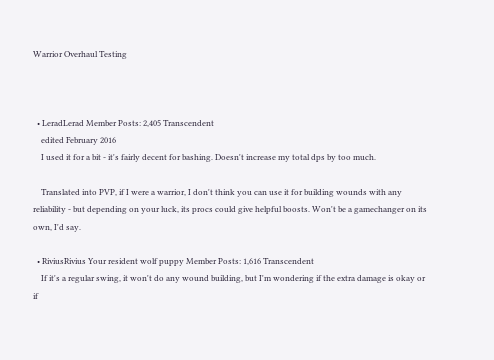Warrior Overhaul Testing



  • LeradLerad Member Posts: 2,405 Transcendent
    edited February 2016
    I used it for a bit - it's fairly decent for bashing. Doesn't increase my total dps by too much.

    Translated into PVP, if I were a warrior, I don't think you can use it for building wounds with any reliability - but depending on your luck, its procs could give helpful boosts. Won't be a gamechanger on its own, I'd say.

  • RiviusRivius Your resident wolf puppy Member Posts: 1,616 Transcendent
    If it's a regular swing, it won't do any wound building, but I'm wondering if the extra damage is okay or if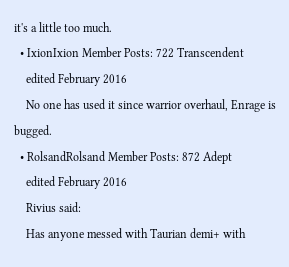it's a little too much.
  • IxionIxion Member Posts: 722 Transcendent
    edited February 2016
    No one has used it since warrior overhaul, Enrage is bugged.
  • RolsandRolsand Member Posts: 872 Adept
    edited February 2016
    Rivius said:
    Has anyone messed with Taurian demi+ with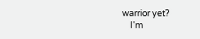warrior yet?
    I'm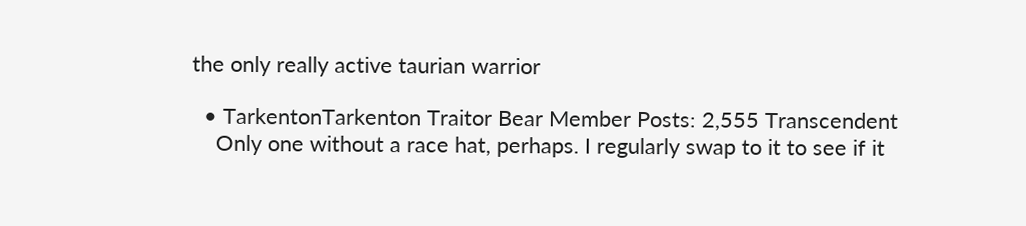the only really active taurian warrior

  • TarkentonTarkenton Traitor Bear Member Posts: 2,555 Transcendent
    Only one without a race hat, perhaps. I regularly swap to it to see if it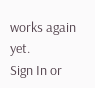works again yet.
Sign In or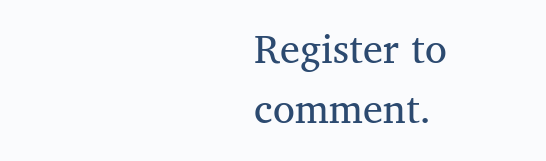Register to comment.